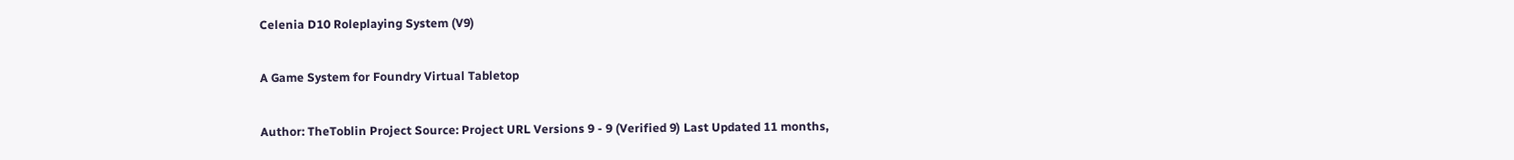Celenia D10 Roleplaying System (V9)

A Game System for Foundry Virtual Tabletop

Author: TheToblin Project Source: Project URL Versions 9 - 9 (Verified 9) Last Updated 11 months,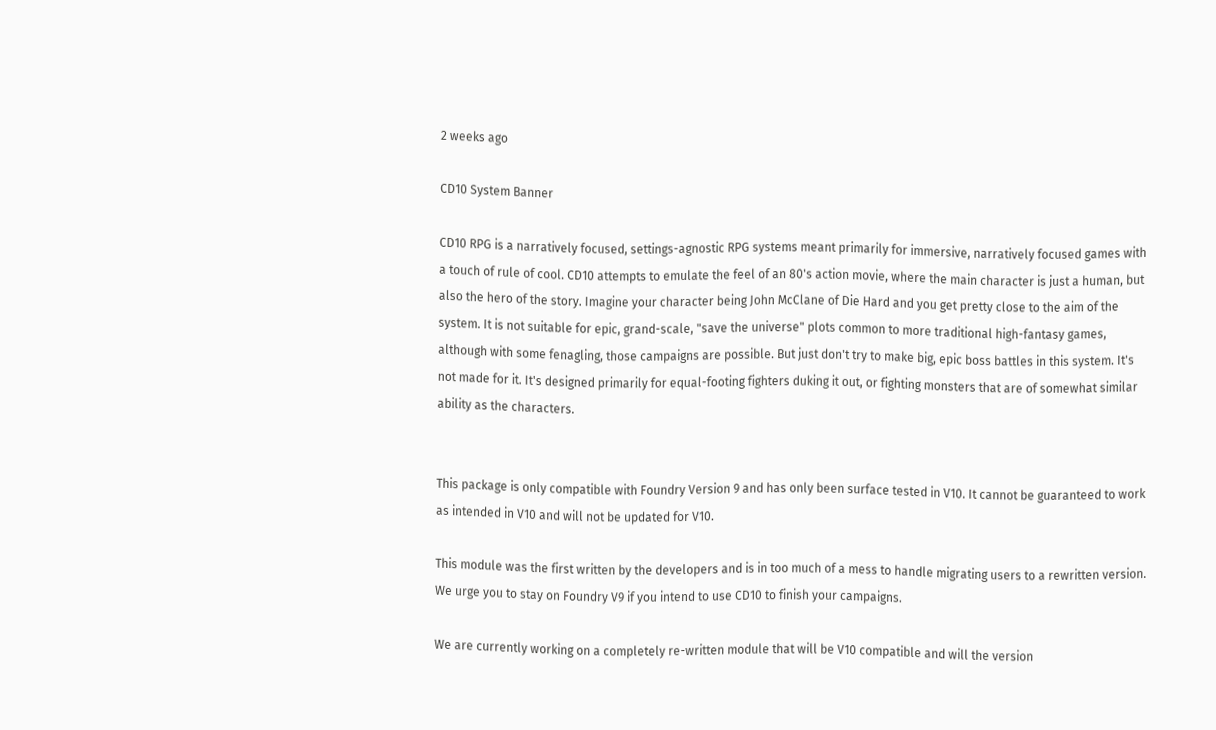2 weeks ago

CD10 System Banner

CD10 RPG is a narratively focused, settings-agnostic RPG systems meant primarily for immersive, narratively focused games with a touch of rule of cool. CD10 attempts to emulate the feel of an 80's action movie, where the main character is just a human, but also the hero of the story. Imagine your character being John McClane of Die Hard and you get pretty close to the aim of the system. It is not suitable for epic, grand-scale, "save the universe" plots common to more traditional high-fantasy games, although with some fenagling, those campaigns are possible. But just don't try to make big, epic boss battles in this system. It's not made for it. It's designed primarily for equal-footing fighters duking it out, or fighting monsters that are of somewhat similar ability as the characters.


This package is only compatible with Foundry Version 9 and has only been surface tested in V10. It cannot be guaranteed to work as intended in V10 and will not be updated for V10.

This module was the first written by the developers and is in too much of a mess to handle migrating users to a rewritten version. We urge you to stay on Foundry V9 if you intend to use CD10 to finish your campaigns.

We are currently working on a completely re-written module that will be V10 compatible and will the version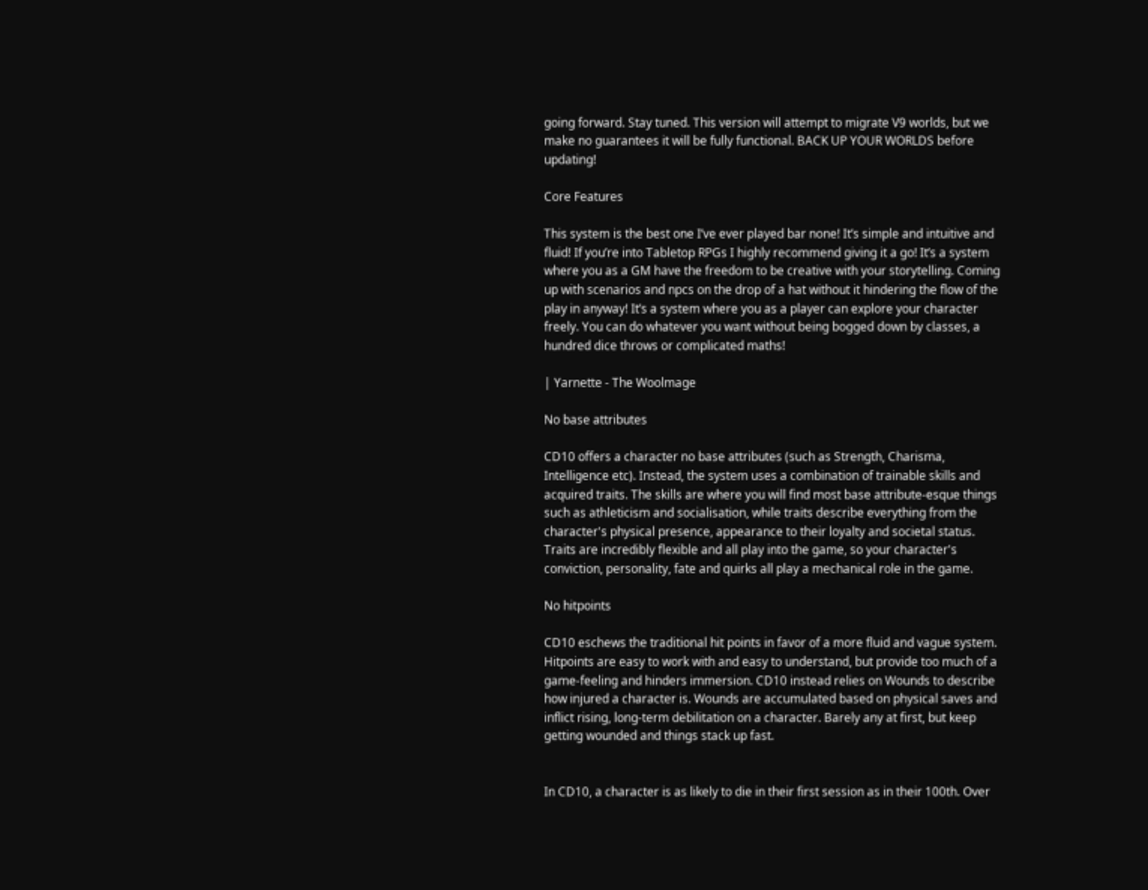going forward. Stay tuned. This version will attempt to migrate V9 worlds, but we make no guarantees it will be fully functional. BACK UP YOUR WORLDS before updating!

Core Features

This system is the best one I’ve ever played bar none! It’s simple and intuitive and fluid! If you’re into Tabletop RPGs I highly recommend giving it a go! It’s a system where you as a GM have the freedom to be creative with your storytelling. Coming up with scenarios and npcs on the drop of a hat without it hindering the flow of the play in anyway! It’s a system where you as a player can explore your character freely. You can do whatever you want without being bogged down by classes, a hundred dice throws or complicated maths!

| Yarnette - The Woolmage

No base attributes

CD10 offers a character no base attributes (such as Strength, Charisma, Intelligence etc). Instead, the system uses a combination of trainable skills and acquired traits. The skills are where you will find most base attribute-esque things such as athleticism and socialisation, while traits describe everything from the character's physical presence, appearance to their loyalty and societal status. Traits are incredibly flexible and all play into the game, so your character's conviction, personality, fate and quirks all play a mechanical role in the game.

No hitpoints

CD10 eschews the traditional hit points in favor of a more fluid and vague system. Hitpoints are easy to work with and easy to understand, but provide too much of a game-feeling and hinders immersion. CD10 instead relies on Wounds to describe how injured a character is. Wounds are accumulated based on physical saves and inflict rising, long-term debilitation on a character. Barely any at first, but keep getting wounded and things stack up fast.


In CD10, a character is as likely to die in their first session as in their 100th. Over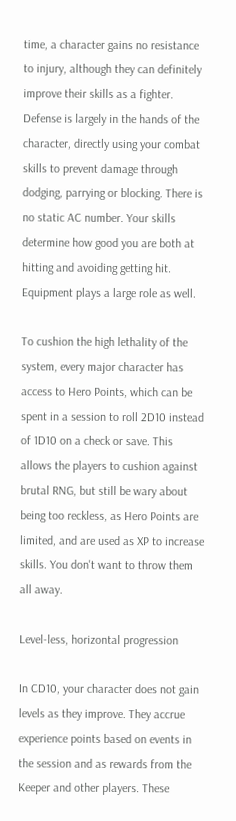time, a character gains no resistance to injury, although they can definitely improve their skills as a fighter. Defense is largely in the hands of the character, directly using your combat skills to prevent damage through dodging, parrying or blocking. There is no static AC number. Your skills determine how good you are both at hitting and avoiding getting hit. Equipment plays a large role as well.

To cushion the high lethality of the system, every major character has access to Hero Points, which can be spent in a session to roll 2D10 instead of 1D10 on a check or save. This allows the players to cushion against brutal RNG, but still be wary about being too reckless, as Hero Points are limited, and are used as XP to increase skills. You don't want to throw them all away.

Level-less, horizontal progression

In CD10, your character does not gain levels as they improve. They accrue experience points based on events in the session and as rewards from the Keeper and other players. These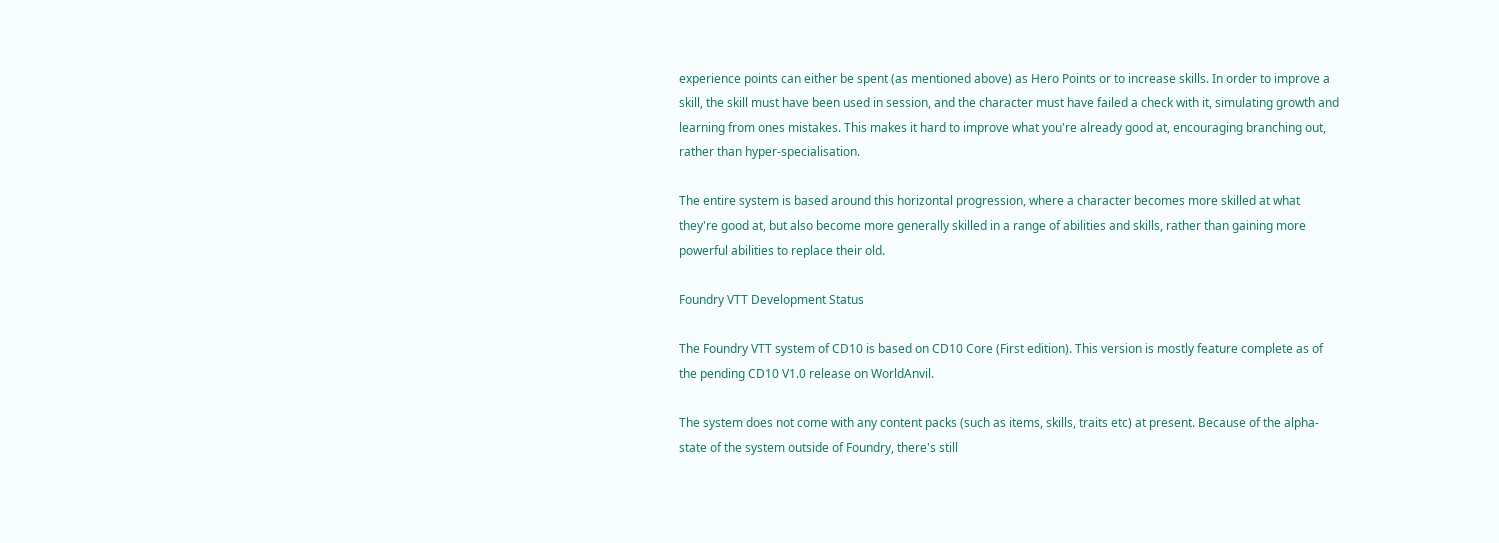experience points can either be spent (as mentioned above) as Hero Points or to increase skills. In order to improve a skill, the skill must have been used in session, and the character must have failed a check with it, simulating growth and learning from ones mistakes. This makes it hard to improve what you're already good at, encouraging branching out, rather than hyper-specialisation.

The entire system is based around this horizontal progression, where a character becomes more skilled at what they're good at, but also become more generally skilled in a range of abilities and skills, rather than gaining more powerful abilities to replace their old.

Foundry VTT Development Status

The Foundry VTT system of CD10 is based on CD10 Core (First edition). This version is mostly feature complete as of the pending CD10 V1.0 release on WorldAnvil.

The system does not come with any content packs (such as items, skills, traits etc) at present. Because of the alpha-state of the system outside of Foundry, there's still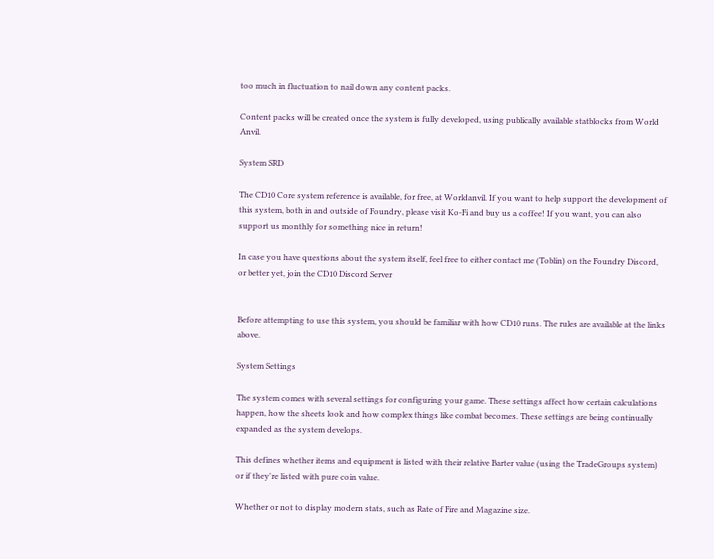too much in fluctuation to nail down any content packs.

Content packs will be created once the system is fully developed, using publically available statblocks from World Anvil.

System SRD

The CD10 Core system reference is available, for free, at Worldanvil. If you want to help support the development of this system, both in and outside of Foundry, please visit Ko-Fi and buy us a coffee! If you want, you can also support us monthly for something nice in return!

In case you have questions about the system itself, feel free to either contact me (Toblin) on the Foundry Discord, or better yet, join the CD10 Discord Server


Before attempting to use this system, you should be familiar with how CD10 runs. The rules are available at the links above.

System Settings

The system comes with several settings for configuring your game. These settings affect how certain calculations happen, how the sheets look and how complex things like combat becomes. These settings are being continually expanded as the system develops.

This defines whether items and equipment is listed with their relative Barter value (using the TradeGroups system) or if they're listed with pure coin value.

Whether or not to display modern stats, such as Rate of Fire and Magazine size.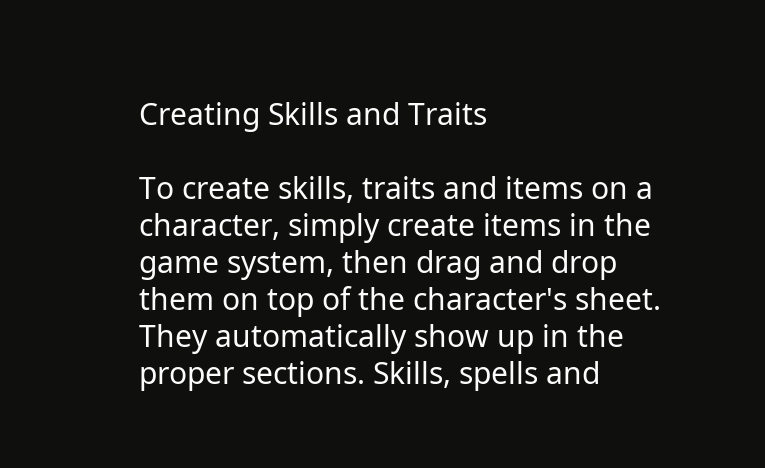Creating Skills and Traits

To create skills, traits and items on a character, simply create items in the game system, then drag and drop them on top of the character's sheet. They automatically show up in the proper sections. Skills, spells and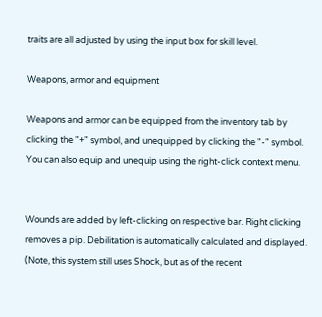traits are all adjusted by using the input box for skill level.

Weapons, armor and equipment

Weapons and armor can be equipped from the inventory tab by clicking the "+" symbol, and unequipped by clicking the "-" symbol. You can also equip and unequip using the right-click context menu.


Wounds are added by left-clicking on respective bar. Right clicking removes a pip. Debilitation is automatically calculated and displayed. (Note, this system still uses Shock, but as of the recent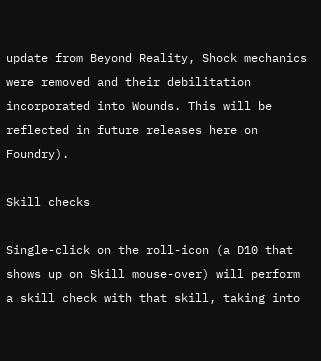update from Beyond Reality, Shock mechanics were removed and their debilitation incorporated into Wounds. This will be reflected in future releases here on Foundry).

Skill checks

Single-click on the roll-icon (a D10 that shows up on Skill mouse-over) will perform a skill check with that skill, taking into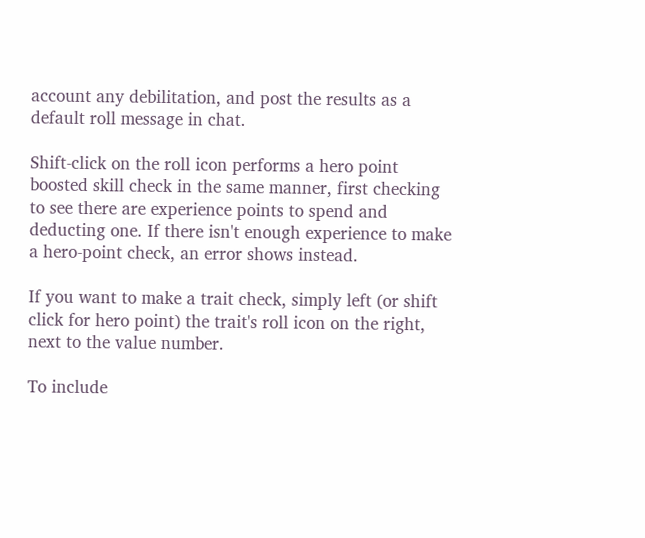account any debilitation, and post the results as a default roll message in chat.

Shift-click on the roll icon performs a hero point boosted skill check in the same manner, first checking to see there are experience points to spend and deducting one. If there isn't enough experience to make a hero-point check, an error shows instead.

If you want to make a trait check, simply left (or shift click for hero point) the trait's roll icon on the right, next to the value number.

To include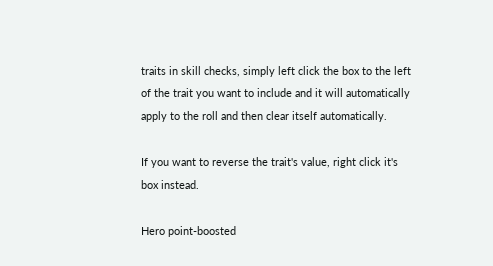traits in skill checks, simply left click the box to the left of the trait you want to include and it will automatically apply to the roll and then clear itself automatically.

If you want to reverse the trait's value, right click it's box instead.

Hero point-boosted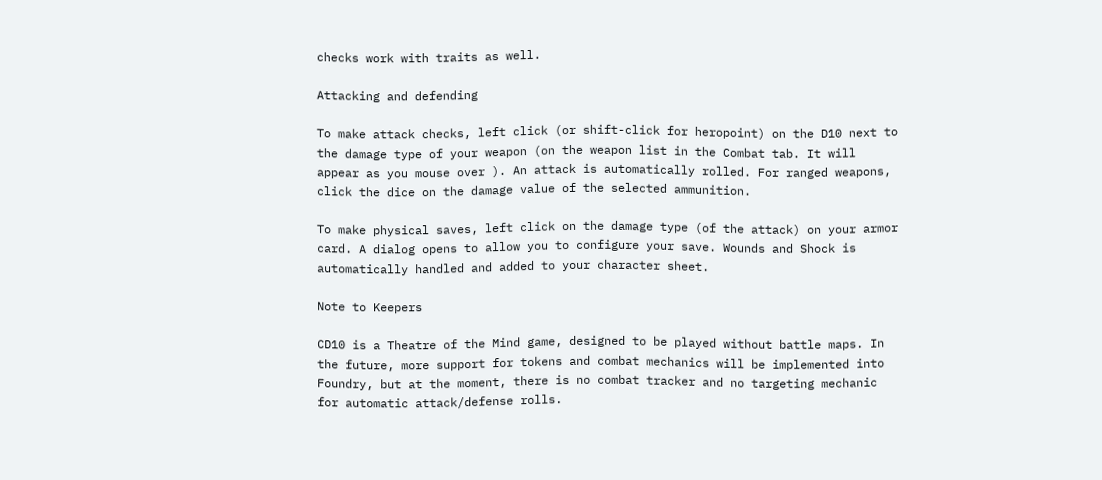checks work with traits as well.

Attacking and defending

To make attack checks, left click (or shift-click for heropoint) on the D10 next to the damage type of your weapon (on the weapon list in the Combat tab. It will appear as you mouse over ). An attack is automatically rolled. For ranged weapons, click the dice on the damage value of the selected ammunition.

To make physical saves, left click on the damage type (of the attack) on your armor card. A dialog opens to allow you to configure your save. Wounds and Shock is automatically handled and added to your character sheet.

Note to Keepers

CD10 is a Theatre of the Mind game, designed to be played without battle maps. In the future, more support for tokens and combat mechanics will be implemented into Foundry, but at the moment, there is no combat tracker and no targeting mechanic for automatic attack/defense rolls.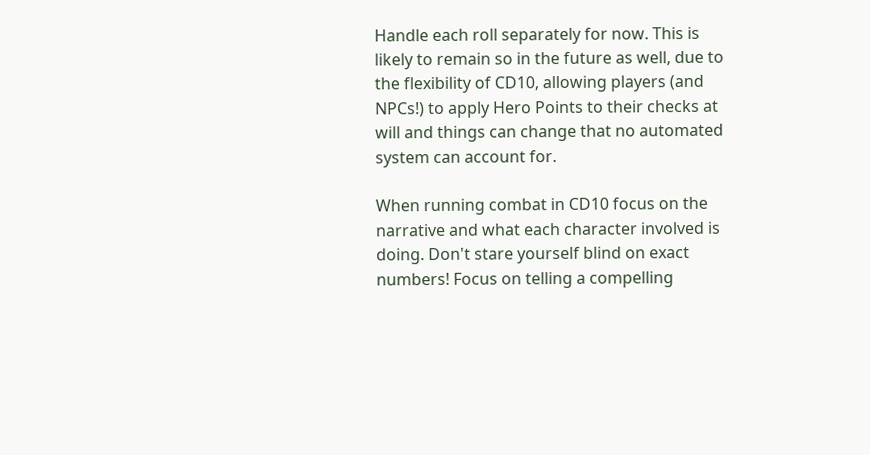Handle each roll separately for now. This is likely to remain so in the future as well, due to the flexibility of CD10, allowing players (and NPCs!) to apply Hero Points to their checks at will and things can change that no automated system can account for.

When running combat in CD10 focus on the narrative and what each character involved is doing. Don't stare yourself blind on exact numbers! Focus on telling a compelling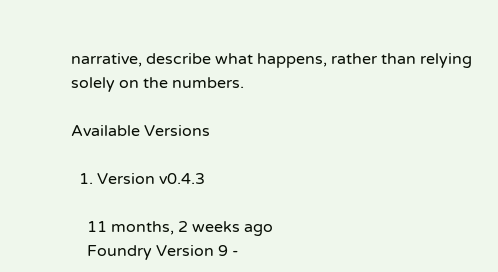narrative, describe what happens, rather than relying solely on the numbers.

Available Versions

  1. Version v0.4.3

    11 months, 2 weeks ago
    Foundry Version 9 -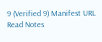9 (Verified 9) Manifest URL Read Notes